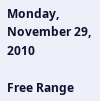Monday, November 29, 2010

Free Range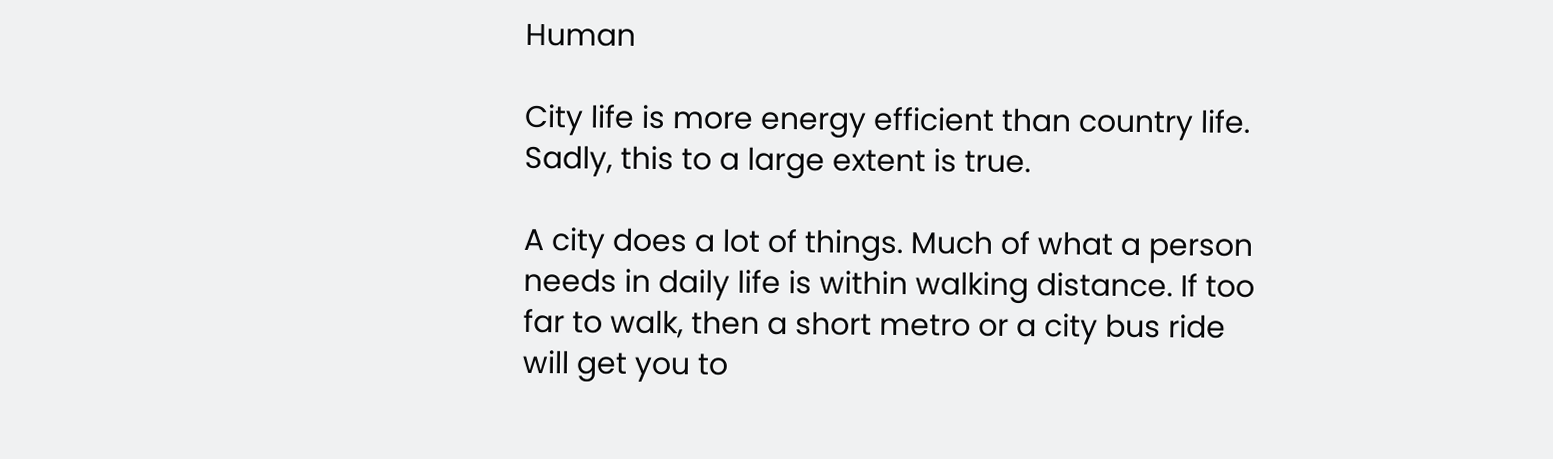Human

City life is more energy efficient than country life. Sadly, this to a large extent is true.

A city does a lot of things. Much of what a person needs in daily life is within walking distance. If too far to walk, then a short metro or a city bus ride will get you to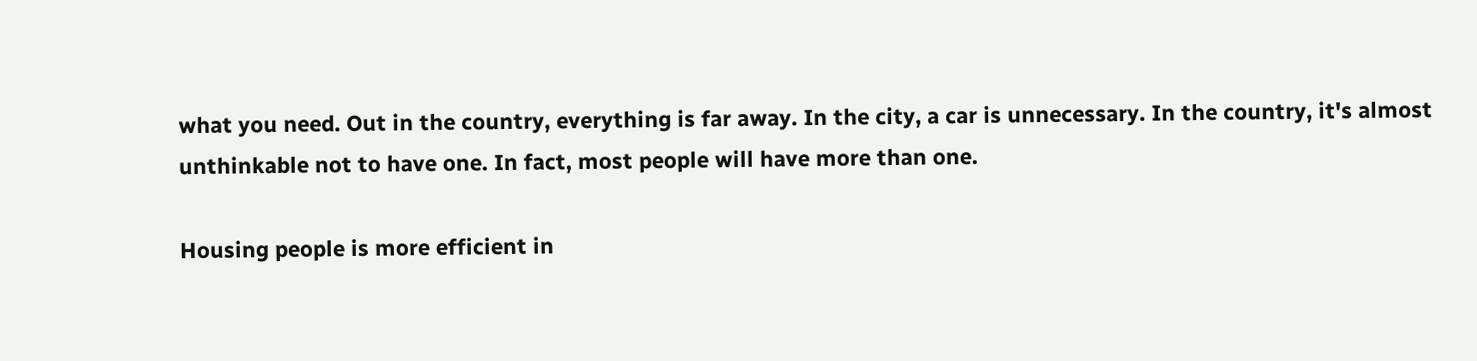what you need. Out in the country, everything is far away. In the city, a car is unnecessary. In the country, it's almost unthinkable not to have one. In fact, most people will have more than one.

Housing people is more efficient in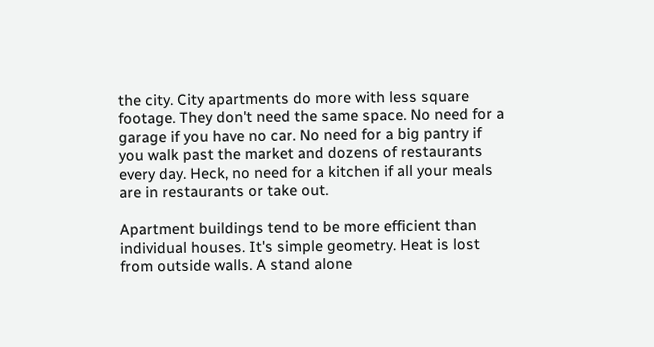the city. City apartments do more with less square footage. They don't need the same space. No need for a garage if you have no car. No need for a big pantry if you walk past the market and dozens of restaurants every day. Heck, no need for a kitchen if all your meals are in restaurants or take out.

Apartment buildings tend to be more efficient than individual houses. It's simple geometry. Heat is lost from outside walls. A stand alone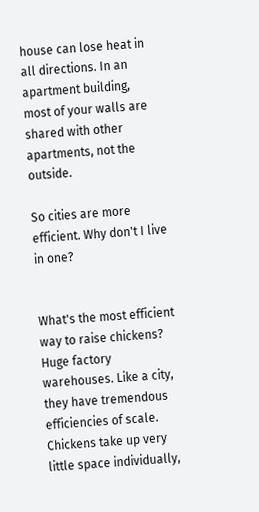house can lose heat in all directions. In an apartment building, most of your walls are shared with other apartments, not the outside.

So cities are more efficient. Why don't I live in one?


What's the most efficient way to raise chickens? Huge factory warehouses. Like a city, they have tremendous efficiencies of scale. Chickens take up very little space individually,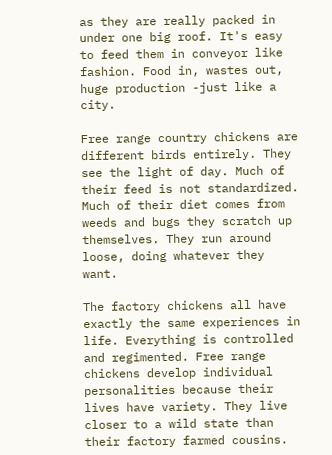as they are really packed in under one big roof. It's easy to feed them in conveyor like fashion. Food in, wastes out, huge production -just like a city.

Free range country chickens are different birds entirely. They see the light of day. Much of their feed is not standardized. Much of their diet comes from weeds and bugs they scratch up themselves. They run around loose, doing whatever they want.

The factory chickens all have exactly the same experiences in life. Everything is controlled and regimented. Free range chickens develop individual personalities because their lives have variety. They live closer to a wild state than their factory farmed cousins.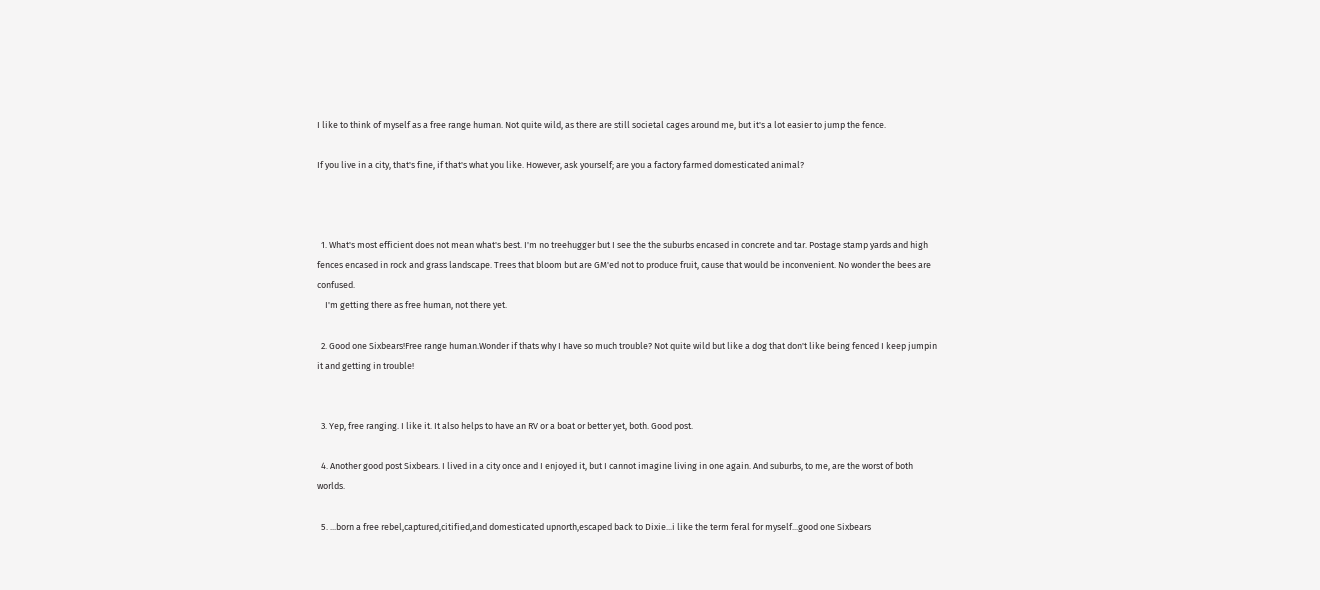I like to think of myself as a free range human. Not quite wild, as there are still societal cages around me, but it's a lot easier to jump the fence.

If you live in a city, that's fine, if that's what you like. However, ask yourself; are you a factory farmed domesticated animal?



  1. What's most efficient does not mean what's best. I'm no treehugger but I see the the suburbs encased in concrete and tar. Postage stamp yards and high fences encased in rock and grass landscape. Trees that bloom but are GM'ed not to produce fruit, cause that would be inconvenient. No wonder the bees are confused.
    I'm getting there as free human, not there yet.

  2. Good one Sixbears!Free range human.Wonder if thats why I have so much trouble? Not quite wild but like a dog that don't like being fenced I keep jumpin it and getting in trouble!


  3. Yep, free ranging. I like it. It also helps to have an RV or a boat or better yet, both. Good post.

  4. Another good post Sixbears. I lived in a city once and I enjoyed it, but I cannot imagine living in one again. And suburbs, to me, are the worst of both worlds.

  5. ...born a free rebel,captured,citified,and domesticated upnorth,escaped back to Dixie...i like the term feral for myself...good one Sixbears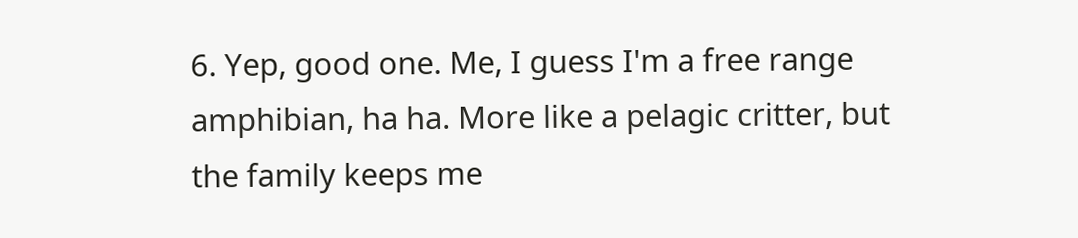6. Yep, good one. Me, I guess I'm a free range amphibian, ha ha. More like a pelagic critter, but the family keeps me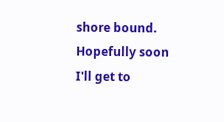shore bound. Hopefully soon I'll get to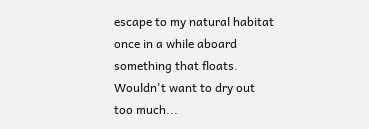escape to my natural habitat once in a while aboard something that floats. Wouldn't want to dry out too much...